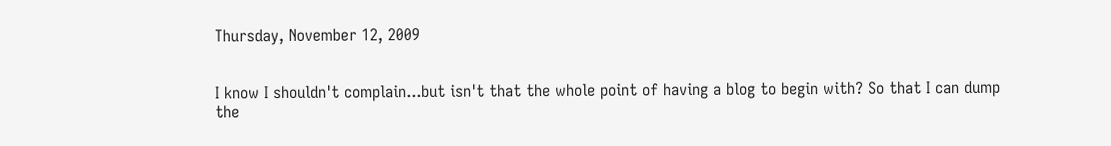Thursday, November 12, 2009


I know I shouldn't complain...but isn't that the whole point of having a blog to begin with? So that I can dump the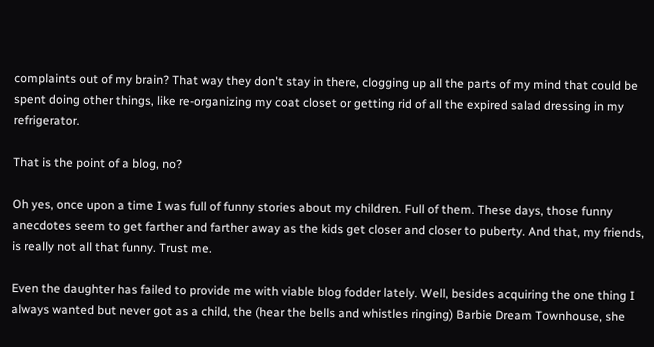complaints out of my brain? That way they don't stay in there, clogging up all the parts of my mind that could be spent doing other things, like re-organizing my coat closet or getting rid of all the expired salad dressing in my refrigerator.

That is the point of a blog, no?

Oh yes, once upon a time I was full of funny stories about my children. Full of them. These days, those funny anecdotes seem to get farther and farther away as the kids get closer and closer to puberty. And that, my friends, is really not all that funny. Trust me.

Even the daughter has failed to provide me with viable blog fodder lately. Well, besides acquiring the one thing I always wanted but never got as a child, the (hear the bells and whistles ringing) Barbie Dream Townhouse, she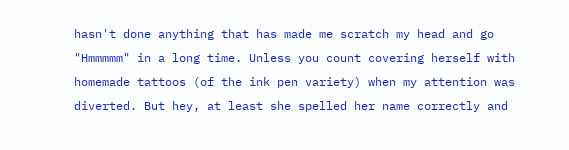hasn't done anything that has made me scratch my head and go "Hmmmmm" in a long time. Unless you count covering herself with homemade tattoos (of the ink pen variety) when my attention was diverted. But hey, at least she spelled her name correctly and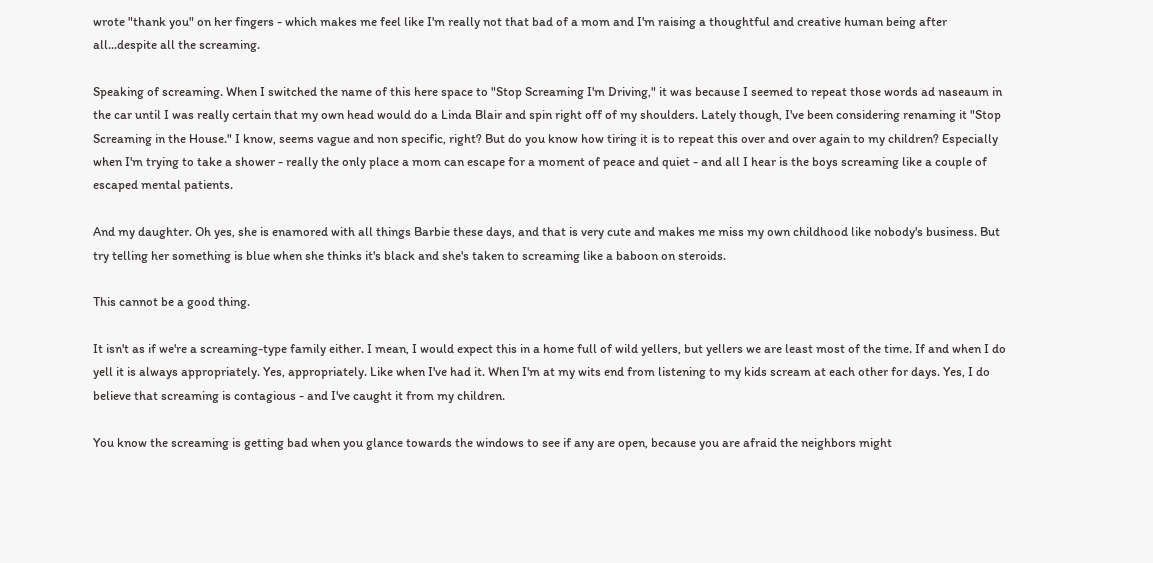wrote "thank you" on her fingers - which makes me feel like I'm really not that bad of a mom and I'm raising a thoughtful and creative human being after all...despite all the screaming.

Speaking of screaming. When I switched the name of this here space to "Stop Screaming I'm Driving," it was because I seemed to repeat those words ad naseaum in the car until I was really certain that my own head would do a Linda Blair and spin right off of my shoulders. Lately though, I've been considering renaming it "Stop Screaming in the House." I know, seems vague and non specific, right? But do you know how tiring it is to repeat this over and over again to my children? Especially when I'm trying to take a shower - really the only place a mom can escape for a moment of peace and quiet - and all I hear is the boys screaming like a couple of escaped mental patients.

And my daughter. Oh yes, she is enamored with all things Barbie these days, and that is very cute and makes me miss my own childhood like nobody's business. But try telling her something is blue when she thinks it's black and she's taken to screaming like a baboon on steroids.

This cannot be a good thing.

It isn't as if we're a screaming-type family either. I mean, I would expect this in a home full of wild yellers, but yellers we are least most of the time. If and when I do yell it is always appropriately. Yes, appropriately. Like when I've had it. When I'm at my wits end from listening to my kids scream at each other for days. Yes, I do believe that screaming is contagious - and I've caught it from my children.

You know the screaming is getting bad when you glance towards the windows to see if any are open, because you are afraid the neighbors might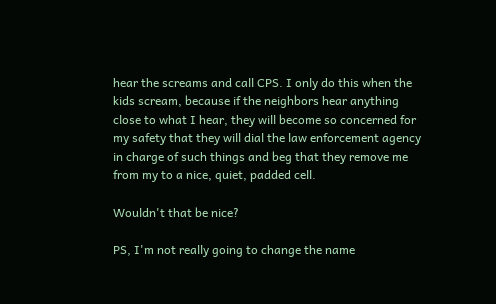hear the screams and call CPS. I only do this when the kids scream, because if the neighbors hear anything close to what I hear, they will become so concerned for my safety that they will dial the law enforcement agency in charge of such things and beg that they remove me from my to a nice, quiet, padded cell.

Wouldn't that be nice?

PS, I'm not really going to change the name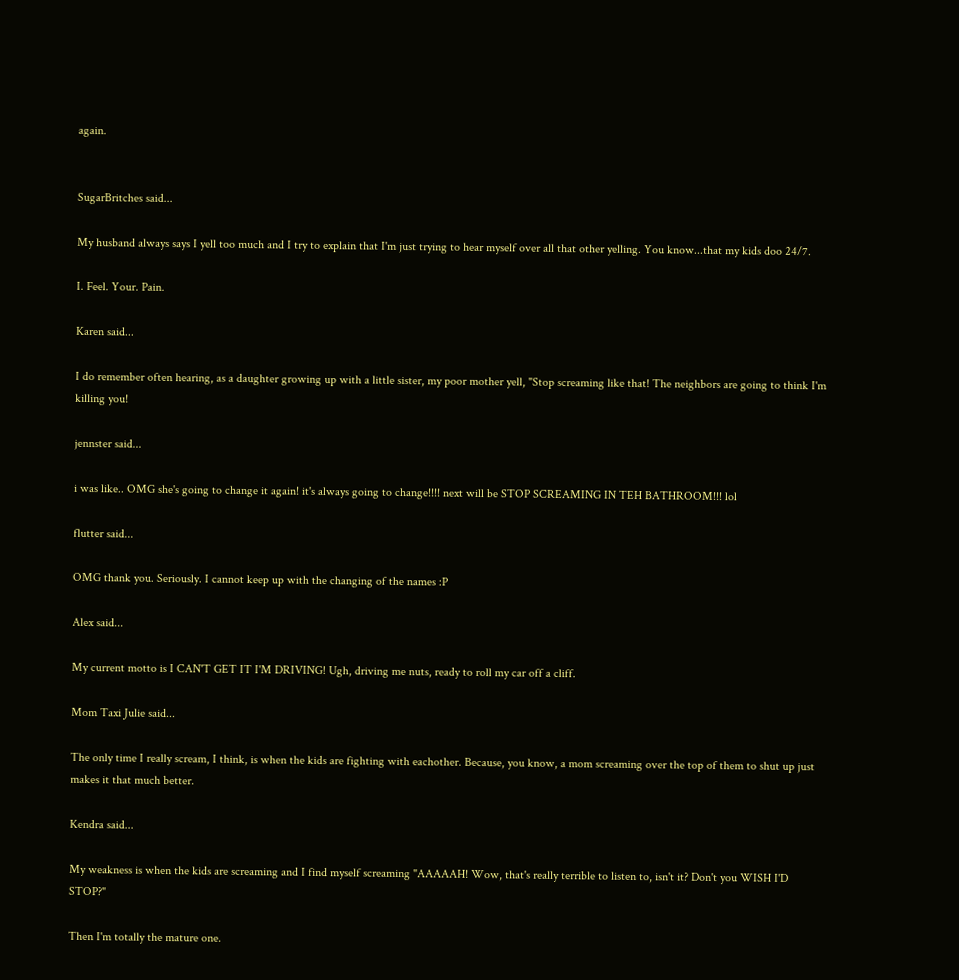again.


SugarBritches said...

My husband always says I yell too much and I try to explain that I'm just trying to hear myself over all that other yelling. You know...that my kids doo 24/7.

I. Feel. Your. Pain.

Karen said...

I do remember often hearing, as a daughter growing up with a little sister, my poor mother yell, "Stop screaming like that! The neighbors are going to think I'm killing you!

jennster said...

i was like.. OMG she's going to change it again! it's always going to change!!!! next will be STOP SCREAMING IN TEH BATHROOM!!! lol

flutter said...

OMG thank you. Seriously. I cannot keep up with the changing of the names :P

Alex said...

My current motto is I CAN'T GET IT I'M DRIVING! Ugh, driving me nuts, ready to roll my car off a cliff.

Mom Taxi Julie said...

The only time I really scream, I think, is when the kids are fighting with eachother. Because, you know, a mom screaming over the top of them to shut up just makes it that much better.

Kendra said...

My weakness is when the kids are screaming and I find myself screaming "AAAAAH! Wow, that's really terrible to listen to, isn't it? Don't you WISH I'D STOP?"

Then I'm totally the mature one.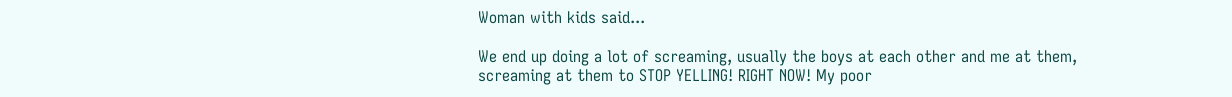Woman with kids said...

We end up doing a lot of screaming, usually the boys at each other and me at them, screaming at them to STOP YELLING! RIGHT NOW! My poor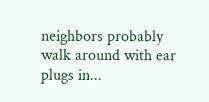neighbors probably walk around with ear plugs in...